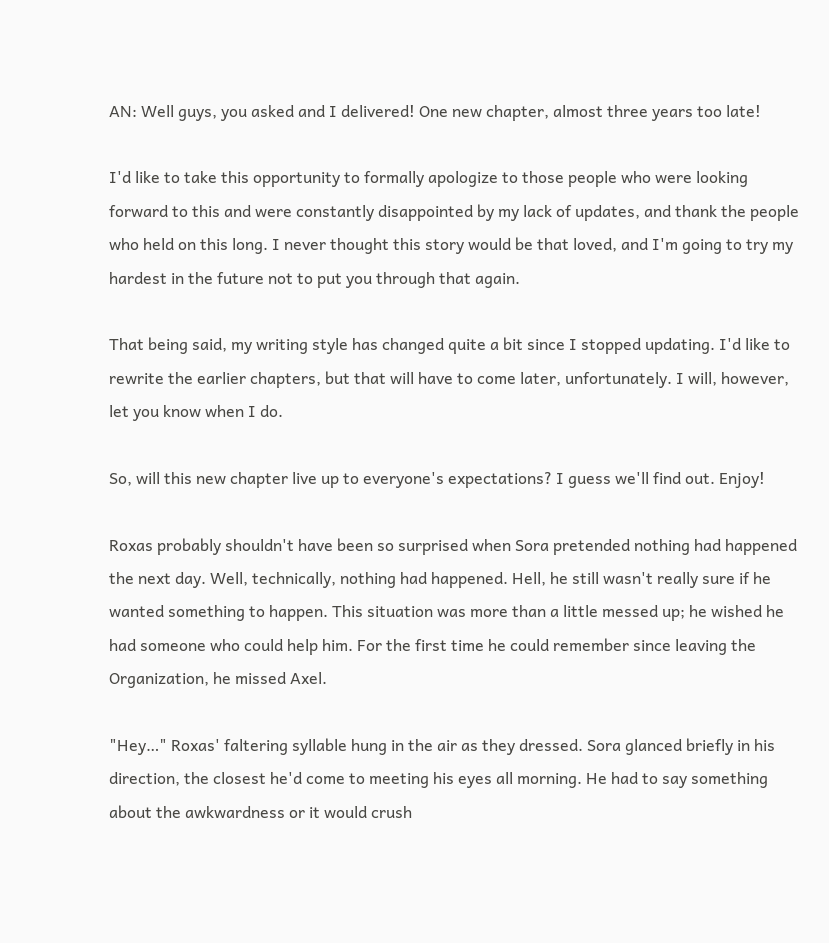AN: Well guys, you asked and I delivered! One new chapter, almost three years too late!

I'd like to take this opportunity to formally apologize to those people who were looking forward to this and were constantly disappointed by my lack of updates, and thank the people who held on this long. I never thought this story would be that loved, and I'm going to try my hardest in the future not to put you through that again.

That being said, my writing style has changed quite a bit since I stopped updating. I'd like to rewrite the earlier chapters, but that will have to come later, unfortunately. I will, however, let you know when I do.

So, will this new chapter live up to everyone's expectations? I guess we'll find out. Enjoy!

Roxas probably shouldn't have been so surprised when Sora pretended nothing had happened the next day. Well, technically, nothing had happened. Hell, he still wasn't really sure if he wanted something to happen. This situation was more than a little messed up; he wished he had someone who could help him. For the first time he could remember since leaving the Organization, he missed Axel.

"Hey…" Roxas' faltering syllable hung in the air as they dressed. Sora glanced briefly in his direction, the closest he'd come to meeting his eyes all morning. He had to say something about the awkwardness or it would crush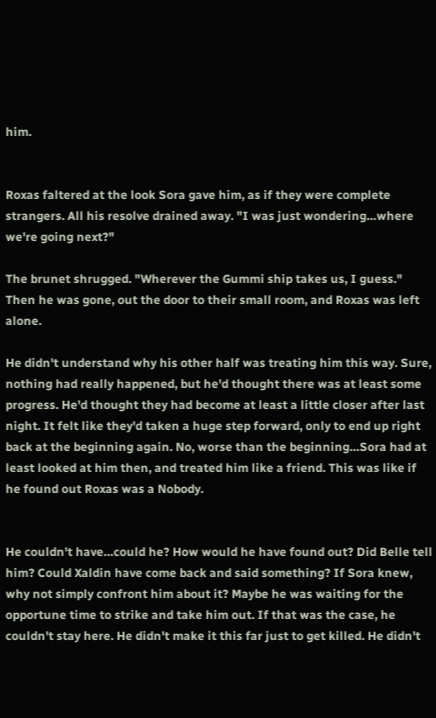him.


Roxas faltered at the look Sora gave him, as if they were complete strangers. All his resolve drained away. "I was just wondering…where we're going next?"

The brunet shrugged. "Wherever the Gummi ship takes us, I guess." Then he was gone, out the door to their small room, and Roxas was left alone.

He didn't understand why his other half was treating him this way. Sure, nothing had really happened, but he'd thought there was at least some progress. He'd thought they had become at least a little closer after last night. It felt like they'd taken a huge step forward, only to end up right back at the beginning again. No, worse than the beginning…Sora had at least looked at him then, and treated him like a friend. This was like if he found out Roxas was a Nobody.


He couldn't have…could he? How would he have found out? Did Belle tell him? Could Xaldin have come back and said something? If Sora knew, why not simply confront him about it? Maybe he was waiting for the opportune time to strike and take him out. If that was the case, he couldn't stay here. He didn't make it this far just to get killed. He didn't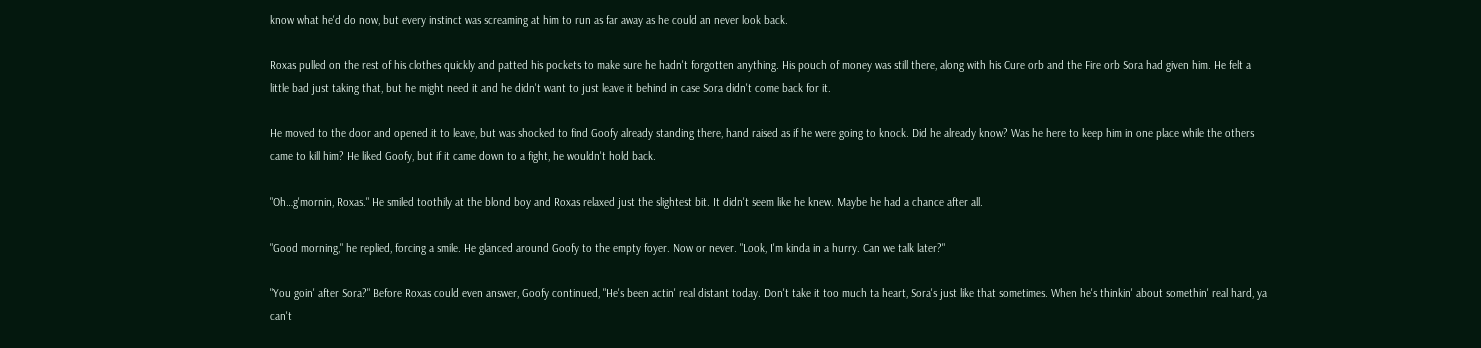know what he'd do now, but every instinct was screaming at him to run as far away as he could an never look back.

Roxas pulled on the rest of his clothes quickly and patted his pockets to make sure he hadn't forgotten anything. His pouch of money was still there, along with his Cure orb and the Fire orb Sora had given him. He felt a little bad just taking that, but he might need it and he didn't want to just leave it behind in case Sora didn't come back for it.

He moved to the door and opened it to leave, but was shocked to find Goofy already standing there, hand raised as if he were going to knock. Did he already know? Was he here to keep him in one place while the others came to kill him? He liked Goofy, but if it came down to a fight, he wouldn't hold back.

"Oh…g'mornin, Roxas." He smiled toothily at the blond boy and Roxas relaxed just the slightest bit. It didn't seem like he knew. Maybe he had a chance after all.

"Good morning," he replied, forcing a smile. He glanced around Goofy to the empty foyer. Now or never. "Look, I'm kinda in a hurry. Can we talk later?"

"You goin' after Sora?" Before Roxas could even answer, Goofy continued, "He's been actin' real distant today. Don't take it too much ta heart, Sora's just like that sometimes. When he's thinkin' about somethin' real hard, ya can't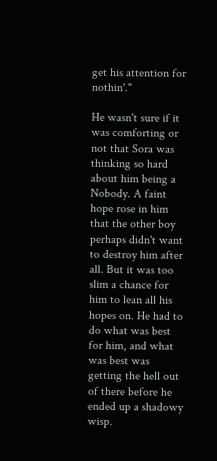get his attention for nothin'."

He wasn't sure if it was comforting or not that Sora was thinking so hard about him being a Nobody. A faint hope rose in him that the other boy perhaps didn't want to destroy him after all. But it was too slim a chance for him to lean all his hopes on. He had to do what was best for him, and what was best was getting the hell out of there before he ended up a shadowy wisp.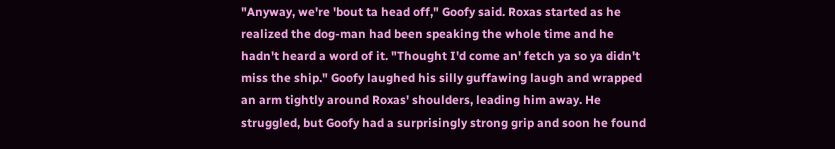"Anyway, we're 'bout ta head off," Goofy said. Roxas started as he realized the dog-man had been speaking the whole time and he hadn't heard a word of it. "Thought I'd come an' fetch ya so ya didn't miss the ship." Goofy laughed his silly guffawing laugh and wrapped an arm tightly around Roxas' shoulders, leading him away. He struggled, but Goofy had a surprisingly strong grip and soon he found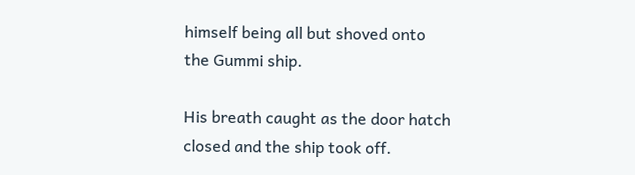himself being all but shoved onto the Gummi ship.

His breath caught as the door hatch closed and the ship took off.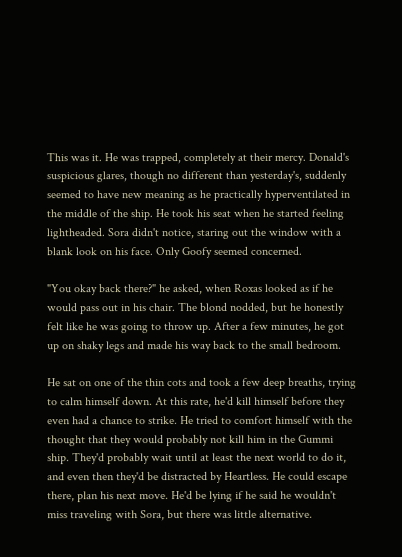This was it. He was trapped, completely at their mercy. Donald's suspicious glares, though no different than yesterday's, suddenly seemed to have new meaning as he practically hyperventilated in the middle of the ship. He took his seat when he started feeling lightheaded. Sora didn't notice, staring out the window with a blank look on his face. Only Goofy seemed concerned.

"You okay back there?" he asked, when Roxas looked as if he would pass out in his chair. The blond nodded, but he honestly felt like he was going to throw up. After a few minutes, he got up on shaky legs and made his way back to the small bedroom.

He sat on one of the thin cots and took a few deep breaths, trying to calm himself down. At this rate, he'd kill himself before they even had a chance to strike. He tried to comfort himself with the thought that they would probably not kill him in the Gummi ship. They'd probably wait until at least the next world to do it, and even then they'd be distracted by Heartless. He could escape there, plan his next move. He'd be lying if he said he wouldn't miss traveling with Sora, but there was little alternative.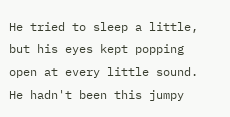He tried to sleep a little, but his eyes kept popping open at every little sound. He hadn't been this jumpy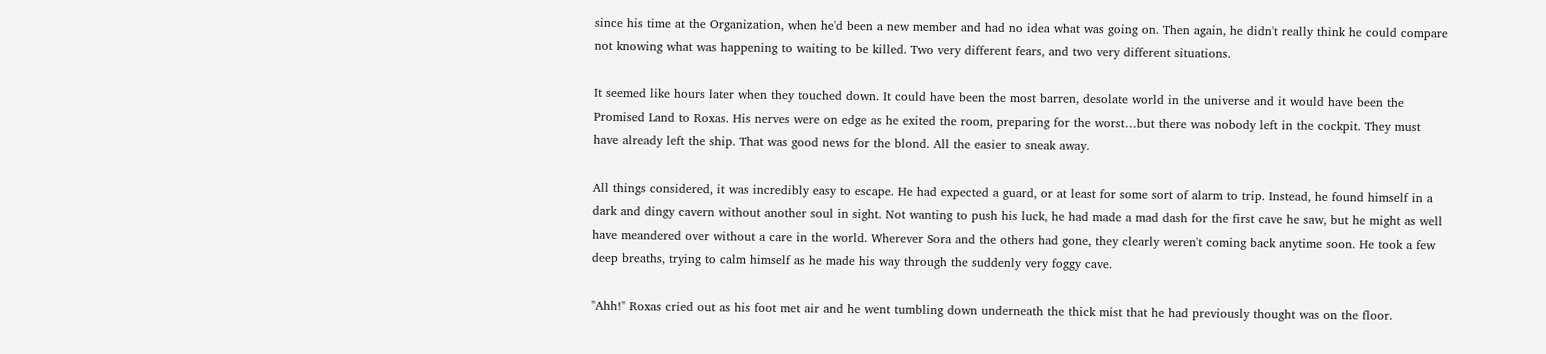since his time at the Organization, when he'd been a new member and had no idea what was going on. Then again, he didn't really think he could compare not knowing what was happening to waiting to be killed. Two very different fears, and two very different situations.

It seemed like hours later when they touched down. It could have been the most barren, desolate world in the universe and it would have been the Promised Land to Roxas. His nerves were on edge as he exited the room, preparing for the worst…but there was nobody left in the cockpit. They must have already left the ship. That was good news for the blond. All the easier to sneak away.

All things considered, it was incredibly easy to escape. He had expected a guard, or at least for some sort of alarm to trip. Instead, he found himself in a dark and dingy cavern without another soul in sight. Not wanting to push his luck, he had made a mad dash for the first cave he saw, but he might as well have meandered over without a care in the world. Wherever Sora and the others had gone, they clearly weren't coming back anytime soon. He took a few deep breaths, trying to calm himself as he made his way through the suddenly very foggy cave.

"Ahh!" Roxas cried out as his foot met air and he went tumbling down underneath the thick mist that he had previously thought was on the floor.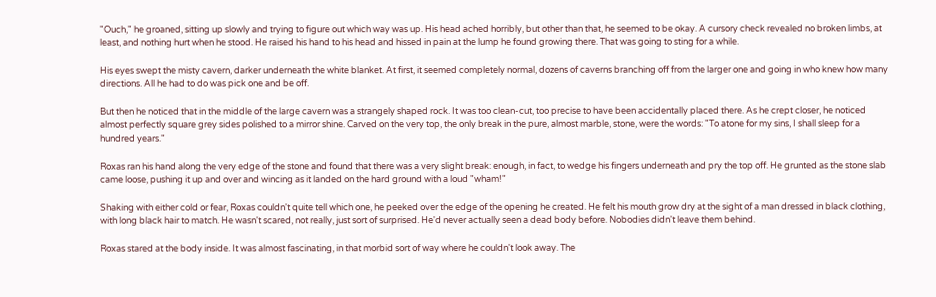"Ouch," he groaned, sitting up slowly and trying to figure out which way was up. His head ached horribly, but other than that, he seemed to be okay. A cursory check revealed no broken limbs, at least, and nothing hurt when he stood. He raised his hand to his head and hissed in pain at the lump he found growing there. That was going to sting for a while.

His eyes swept the misty cavern, darker underneath the white blanket. At first, it seemed completely normal, dozens of caverns branching off from the larger one and going in who knew how many directions. All he had to do was pick one and be off.

But then he noticed that in the middle of the large cavern was a strangely shaped rock. It was too clean-cut, too precise to have been accidentally placed there. As he crept closer, he noticed almost perfectly square grey sides polished to a mirror shine. Carved on the very top, the only break in the pure, almost marble, stone, were the words: "To atone for my sins, I shall sleep for a hundred years."

Roxas ran his hand along the very edge of the stone and found that there was a very slight break: enough, in fact, to wedge his fingers underneath and pry the top off. He grunted as the stone slab came loose, pushing it up and over and wincing as it landed on the hard ground with a loud "wham!"

Shaking with either cold or fear, Roxas couldn't quite tell which one, he peeked over the edge of the opening he created. He felt his mouth grow dry at the sight of a man dressed in black clothing, with long black hair to match. He wasn't scared, not really, just sort of surprised. He'd never actually seen a dead body before. Nobodies didn't leave them behind.

Roxas stared at the body inside. It was almost fascinating, in that morbid sort of way where he couldn't look away. The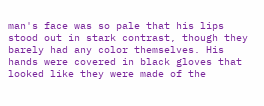man's face was so pale that his lips stood out in stark contrast, though they barely had any color themselves. His hands were covered in black gloves that looked like they were made of the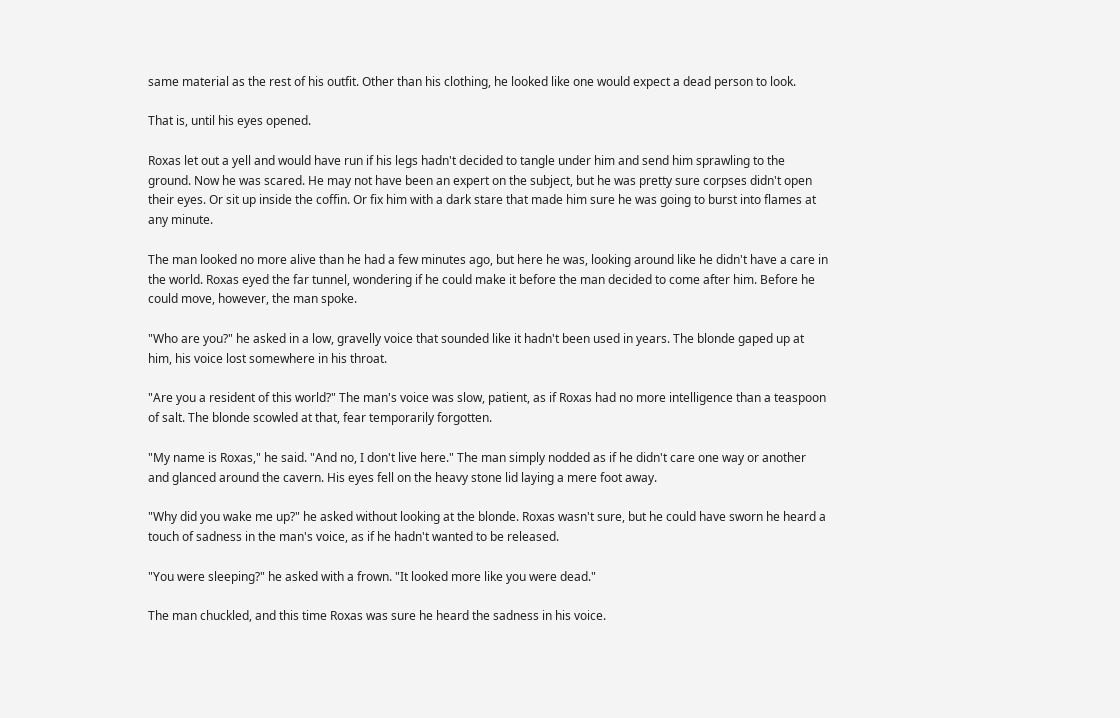same material as the rest of his outfit. Other than his clothing, he looked like one would expect a dead person to look.

That is, until his eyes opened.

Roxas let out a yell and would have run if his legs hadn't decided to tangle under him and send him sprawling to the ground. Now he was scared. He may not have been an expert on the subject, but he was pretty sure corpses didn't open their eyes. Or sit up inside the coffin. Or fix him with a dark stare that made him sure he was going to burst into flames at any minute.

The man looked no more alive than he had a few minutes ago, but here he was, looking around like he didn't have a care in the world. Roxas eyed the far tunnel, wondering if he could make it before the man decided to come after him. Before he could move, however, the man spoke.

"Who are you?" he asked in a low, gravelly voice that sounded like it hadn't been used in years. The blonde gaped up at him, his voice lost somewhere in his throat.

"Are you a resident of this world?" The man's voice was slow, patient, as if Roxas had no more intelligence than a teaspoon of salt. The blonde scowled at that, fear temporarily forgotten.

"My name is Roxas," he said. "And no, I don't live here." The man simply nodded as if he didn't care one way or another and glanced around the cavern. His eyes fell on the heavy stone lid laying a mere foot away.

"Why did you wake me up?" he asked without looking at the blonde. Roxas wasn't sure, but he could have sworn he heard a touch of sadness in the man's voice, as if he hadn't wanted to be released.

"You were sleeping?" he asked with a frown. "It looked more like you were dead."

The man chuckled, and this time Roxas was sure he heard the sadness in his voice.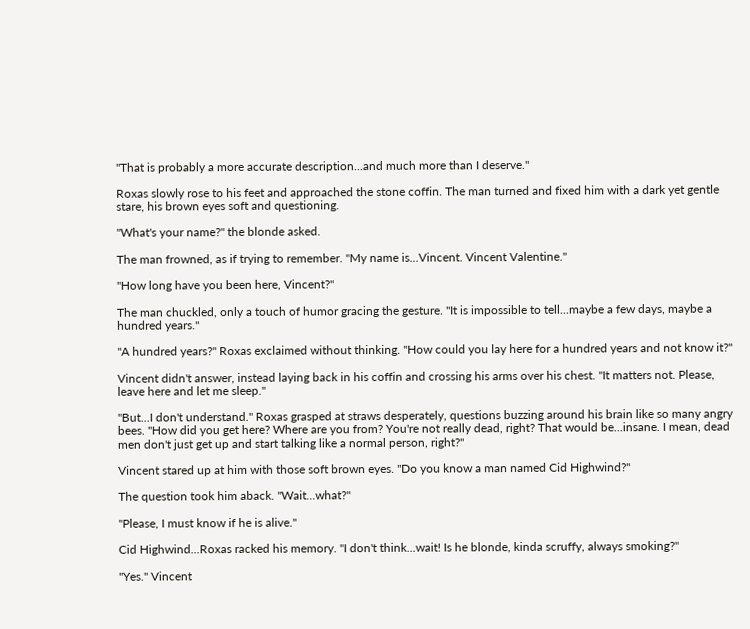"That is probably a more accurate description...and much more than I deserve."

Roxas slowly rose to his feet and approached the stone coffin. The man turned and fixed him with a dark yet gentle stare, his brown eyes soft and questioning.

"What's your name?" the blonde asked.

The man frowned, as if trying to remember. "My name is...Vincent. Vincent Valentine."

"How long have you been here, Vincent?"

The man chuckled, only a touch of humor gracing the gesture. "It is impossible to tell...maybe a few days, maybe a hundred years."

"A hundred years?" Roxas exclaimed without thinking. "How could you lay here for a hundred years and not know it?"

Vincent didn't answer, instead laying back in his coffin and crossing his arms over his chest. "It matters not. Please, leave here and let me sleep."

"But...I don't understand." Roxas grasped at straws desperately, questions buzzing around his brain like so many angry bees. "How did you get here? Where are you from? You're not really dead, right? That would be...insane. I mean, dead men don't just get up and start talking like a normal person, right?"

Vincent stared up at him with those soft brown eyes. "Do you know a man named Cid Highwind?"

The question took him aback. "Wait...what?"

"Please, I must know if he is alive."

Cid Highwind...Roxas racked his memory. "I don't think...wait! Is he blonde, kinda scruffy, always smoking?"

"Yes." Vincent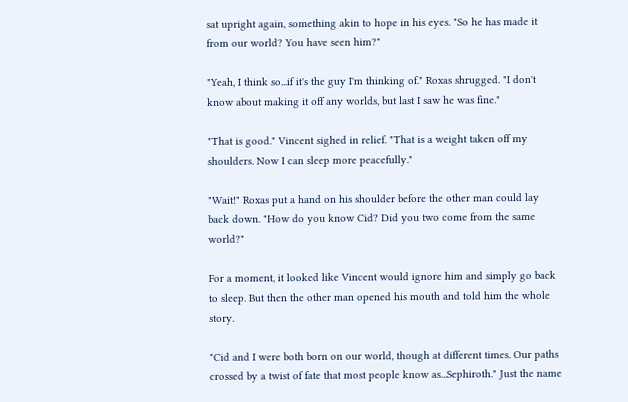sat upright again, something akin to hope in his eyes. "So he has made it from our world? You have seen him?"

"Yeah, I think so...if it's the guy I'm thinking of." Roxas shrugged. "I don't know about making it off any worlds, but last I saw he was fine."

"That is good." Vincent sighed in relief. "That is a weight taken off my shoulders. Now I can sleep more peacefully."

"Wait!" Roxas put a hand on his shoulder before the other man could lay back down. "How do you know Cid? Did you two come from the same world?"

For a moment, it looked like Vincent would ignore him and simply go back to sleep. But then the other man opened his mouth and told him the whole story.

"Cid and I were both born on our world, though at different times. Our paths crossed by a twist of fate that most people know as...Sephiroth." Just the name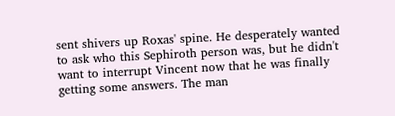sent shivers up Roxas' spine. He desperately wanted to ask who this Sephiroth person was, but he didn't want to interrupt Vincent now that he was finally getting some answers. The man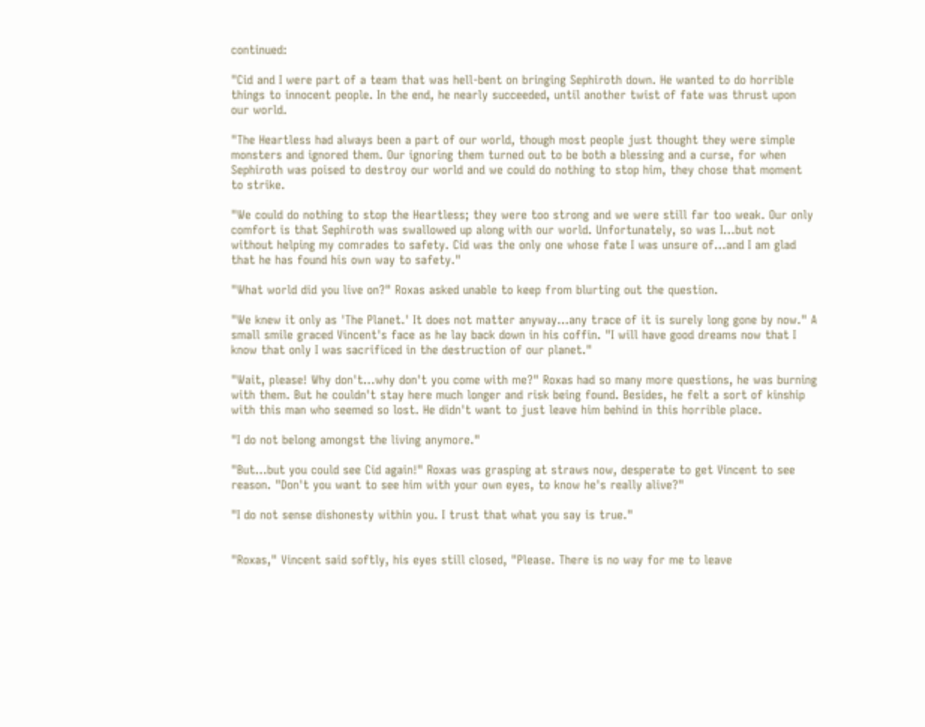continued:

"Cid and I were part of a team that was hell-bent on bringing Sephiroth down. He wanted to do horrible things to innocent people. In the end, he nearly succeeded, until another twist of fate was thrust upon our world.

"The Heartless had always been a part of our world, though most people just thought they were simple monsters and ignored them. Our ignoring them turned out to be both a blessing and a curse, for when Sephiroth was poised to destroy our world and we could do nothing to stop him, they chose that moment to strike.

"We could do nothing to stop the Heartless; they were too strong and we were still far too weak. Our only comfort is that Sephiroth was swallowed up along with our world. Unfortunately, so was I...but not without helping my comrades to safety. Cid was the only one whose fate I was unsure of...and I am glad that he has found his own way to safety."

"What world did you live on?" Roxas asked unable to keep from blurting out the question.

"We knew it only as 'The Planet.' It does not matter anyway...any trace of it is surely long gone by now." A small smile graced Vincent's face as he lay back down in his coffin. "I will have good dreams now that I know that only I was sacrificed in the destruction of our planet."

"Wait, please! Why don't...why don't you come with me?" Roxas had so many more questions, he was burning with them. But he couldn't stay here much longer and risk being found. Besides, he felt a sort of kinship with this man who seemed so lost. He didn't want to just leave him behind in this horrible place.

"I do not belong amongst the living anymore."

"But...but you could see Cid again!" Roxas was grasping at straws now, desperate to get Vincent to see reason. "Don't you want to see him with your own eyes, to know he's really alive?"

"I do not sense dishonesty within you. I trust that what you say is true."


"Roxas," Vincent said softly, his eyes still closed, "Please. There is no way for me to leave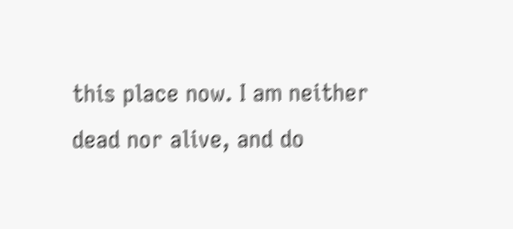this place now. I am neither dead nor alive, and do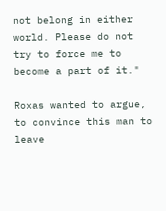not belong in either world. Please do not try to force me to become a part of it."

Roxas wanted to argue, to convince this man to leave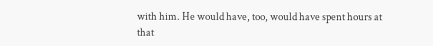with him. He would have, too, would have spent hours at that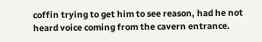coffin trying to get him to see reason, had he not heard voice coming from the cavern entrance.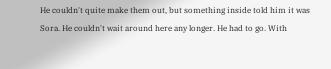He couldn't quite make them out, but something inside told him it was Sora. He couldn't wait around here any longer. He had to go. With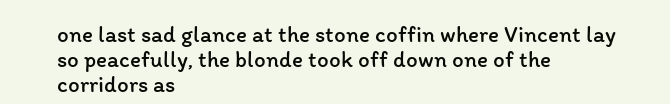one last sad glance at the stone coffin where Vincent lay so peacefully, the blonde took off down one of the corridors as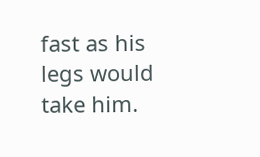fast as his legs would take him.